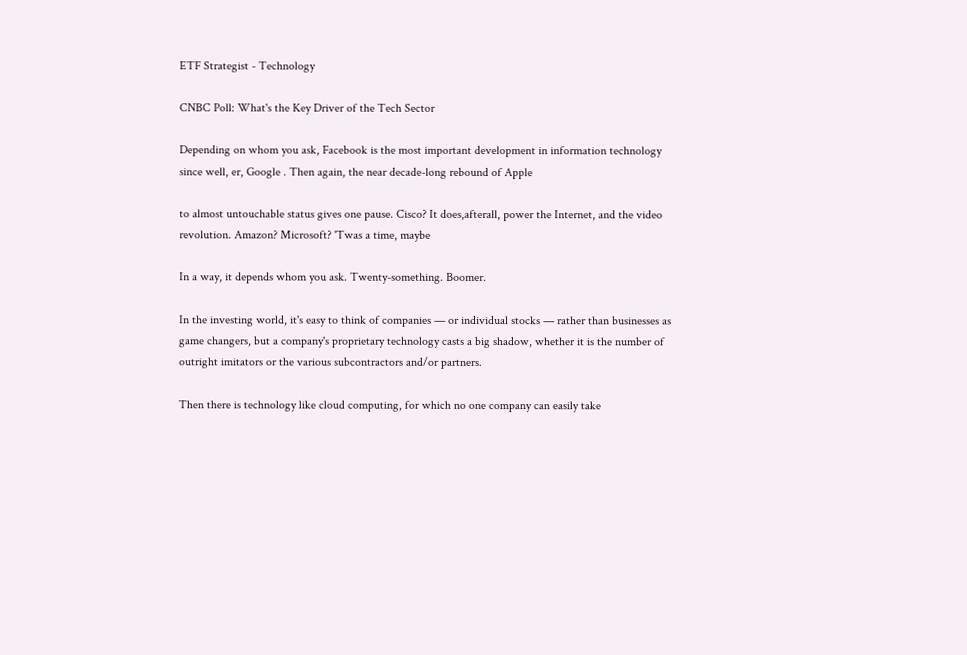ETF Strategist - Technology

CNBC Poll: What's the Key Driver of the Tech Sector

Depending on whom you ask, Facebook is the most important development in information technology since well, er, Google . Then again, the near decade-long rebound of Apple

to almost untouchable status gives one pause. Cisco? It does,afterall, power the Internet, and the video revolution. Amazon? Microsoft? 'Twas a time, maybe

In a way, it depends whom you ask. Twenty-something. Boomer.

In the investing world, it's easy to think of companies — or individual stocks — rather than businesses as game changers, but a company's proprietary technology casts a big shadow, whether it is the number of outright imitators or the various subcontractors and/or partners.

Then there is technology like cloud computing, for which no one company can easily take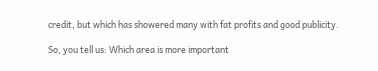credit, but which has showered many with fat profits and good publicity.

So, you tell us: Which area is more important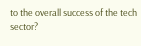to the overall success of the tech sector?